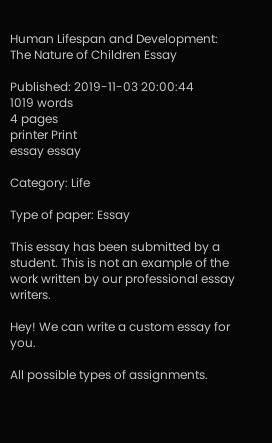Human Lifespan and Development: The Nature of Children Essay

Published: 2019-11-03 20:00:44
1019 words
4 pages
printer Print
essay essay

Category: Life

Type of paper: Essay

This essay has been submitted by a student. This is not an example of the work written by our professional essay writers.

Hey! We can write a custom essay for you.

All possible types of assignments.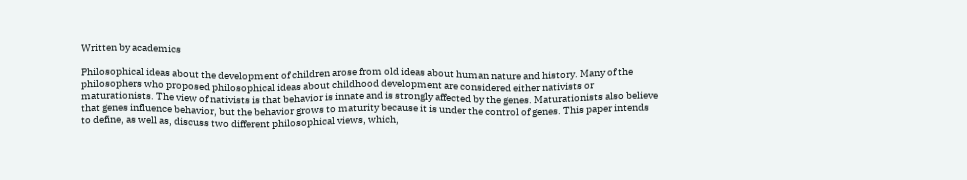Written by academics

Philosophical ideas about the development of children arose from old ideas about human nature and history. Many of the philosophers who proposed philosophical ideas about childhood development are considered either nativists or maturationists. The view of nativists is that behavior is innate and is strongly affected by the genes. Maturationists also believe that genes influence behavior, but the behavior grows to maturity because it is under the control of genes. This paper intends to define, as well as, discuss two different philosophical views, which,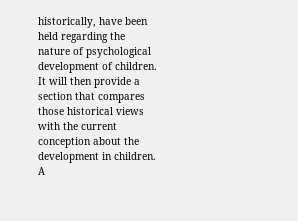historically, have been held regarding the nature of psychological development of children. It will then provide a section that compares those historical views with the current conception about the development in children. A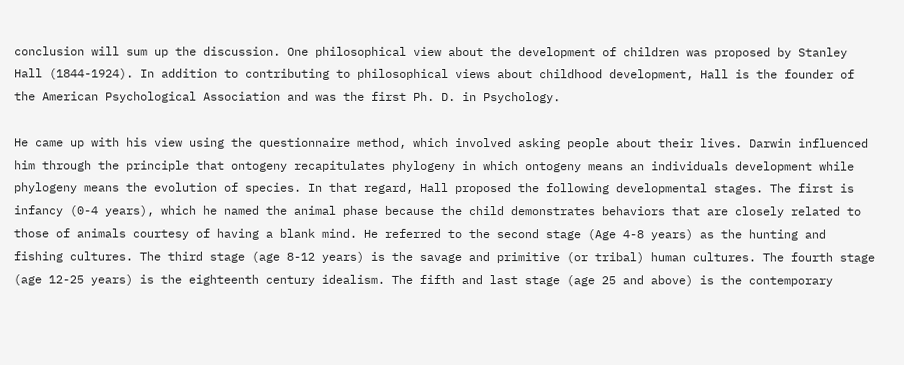conclusion will sum up the discussion. One philosophical view about the development of children was proposed by Stanley Hall (1844-1924). In addition to contributing to philosophical views about childhood development, Hall is the founder of the American Psychological Association and was the first Ph. D. in Psychology.

He came up with his view using the questionnaire method, which involved asking people about their lives. Darwin influenced him through the principle that ontogeny recapitulates phylogeny in which ontogeny means an individuals development while phylogeny means the evolution of species. In that regard, Hall proposed the following developmental stages. The first is infancy (0-4 years), which he named the animal phase because the child demonstrates behaviors that are closely related to those of animals courtesy of having a blank mind. He referred to the second stage (Age 4-8 years) as the hunting and fishing cultures. The third stage (age 8-12 years) is the savage and primitive (or tribal) human cultures. The fourth stage (age 12-25 years) is the eighteenth century idealism. The fifth and last stage (age 25 and above) is the contemporary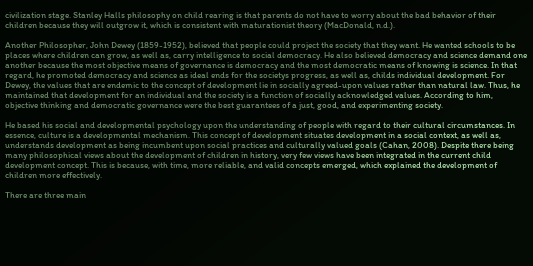civilization stage. Stanley Halls philosophy on child rearing is that parents do not have to worry about the bad behavior of their children because they will outgrow it, which is consistent with maturationist theory (MacDonald, n.d.).

Another Philosopher, John Dewey (1859-1952), believed that people could project the society that they want. He wanted schools to be places where children can grow, as well as, carry intelligence to social democracy. He also believed democracy and science demand one another because the most objective means of governance is democracy and the most democratic means of knowing is science. In that regard, he promoted democracy and science as ideal ends for the societys progress, as well as, childs individual development. For Dewey, the values that are endemic to the concept of development lie in socially agreed-upon values rather than natural law. Thus, he maintained that development for an individual and the society is a function of socially acknowledged values. According to him, objective thinking and democratic governance were the best guarantees of a just, good, and experimenting society.

He based his social and developmental psychology upon the understanding of people with regard to their cultural circumstances. In essence, culture is a developmental mechanism. This concept of development situates development in a social context, as well as, understands development as being incumbent upon social practices and culturally valued goals (Cahan, 2008). Despite there being many philosophical views about the development of children in history, very few views have been integrated in the current child development concept. This is because, with time, more reliable, and valid concepts emerged, which explained the development of children more effectively.

There are three main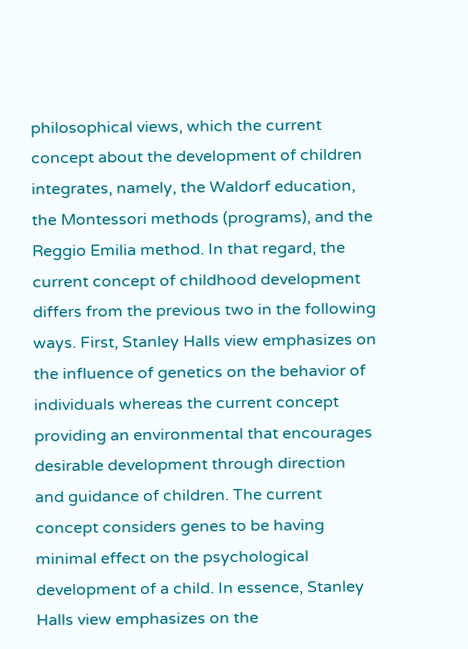philosophical views, which the current concept about the development of children integrates, namely, the Waldorf education, the Montessori methods (programs), and the Reggio Emilia method. In that regard, the current concept of childhood development differs from the previous two in the following ways. First, Stanley Halls view emphasizes on the influence of genetics on the behavior of individuals whereas the current concept providing an environmental that encourages desirable development through direction and guidance of children. The current concept considers genes to be having minimal effect on the psychological development of a child. In essence, Stanley Halls view emphasizes on the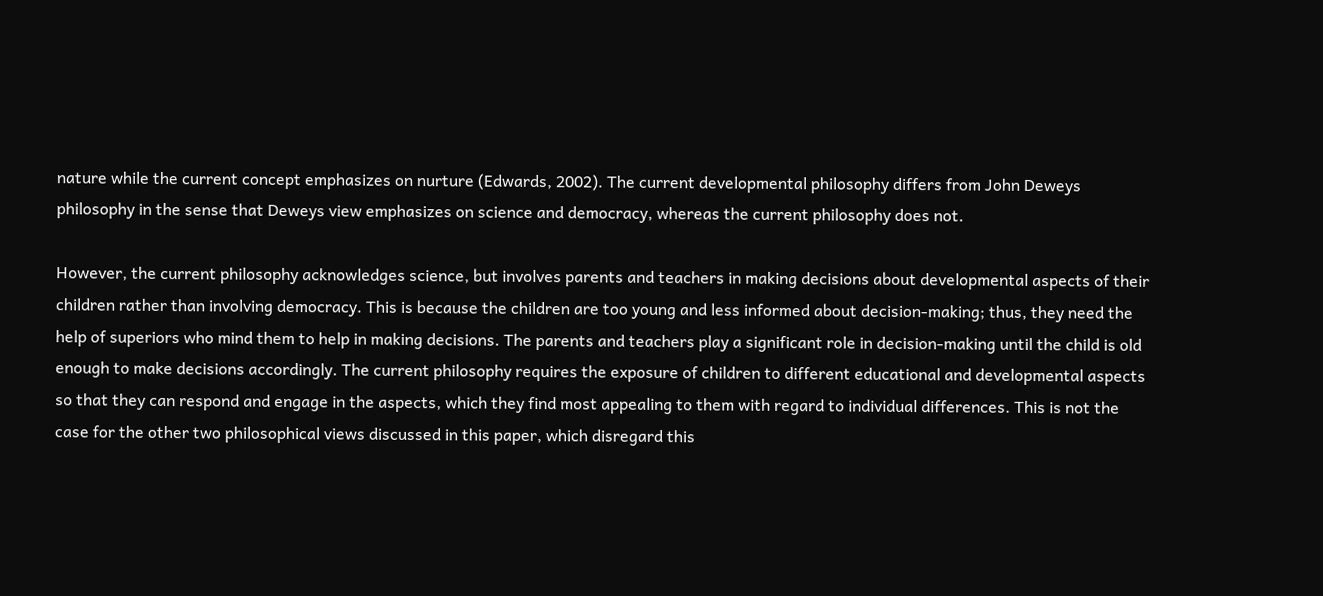nature while the current concept emphasizes on nurture (Edwards, 2002). The current developmental philosophy differs from John Deweys philosophy in the sense that Deweys view emphasizes on science and democracy, whereas the current philosophy does not.

However, the current philosophy acknowledges science, but involves parents and teachers in making decisions about developmental aspects of their children rather than involving democracy. This is because the children are too young and less informed about decision-making; thus, they need the help of superiors who mind them to help in making decisions. The parents and teachers play a significant role in decision-making until the child is old enough to make decisions accordingly. The current philosophy requires the exposure of children to different educational and developmental aspects so that they can respond and engage in the aspects, which they find most appealing to them with regard to individual differences. This is not the case for the other two philosophical views discussed in this paper, which disregard this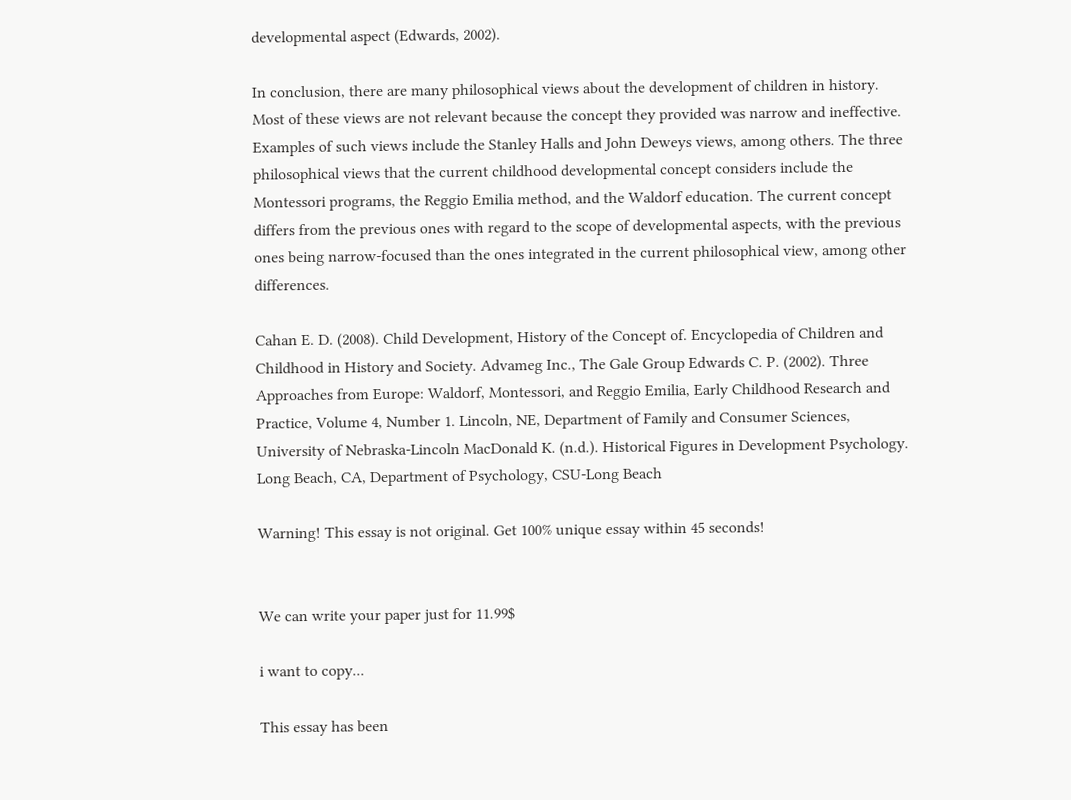developmental aspect (Edwards, 2002).

In conclusion, there are many philosophical views about the development of children in history. Most of these views are not relevant because the concept they provided was narrow and ineffective. Examples of such views include the Stanley Halls and John Deweys views, among others. The three philosophical views that the current childhood developmental concept considers include the Montessori programs, the Reggio Emilia method, and the Waldorf education. The current concept differs from the previous ones with regard to the scope of developmental aspects, with the previous ones being narrow-focused than the ones integrated in the current philosophical view, among other differences.

Cahan E. D. (2008). Child Development, History of the Concept of. Encyclopedia of Children and Childhood in History and Society. Advameg Inc., The Gale Group Edwards C. P. (2002). Three Approaches from Europe: Waldorf, Montessori, and Reggio Emilia, Early Childhood Research and Practice, Volume 4, Number 1. Lincoln, NE, Department of Family and Consumer Sciences, University of Nebraska-Lincoln MacDonald K. (n.d.). Historical Figures in Development Psychology. Long Beach, CA, Department of Psychology, CSU-Long Beach

Warning! This essay is not original. Get 100% unique essay within 45 seconds!


We can write your paper just for 11.99$

i want to copy...

This essay has been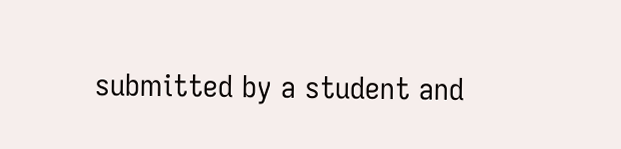submitted by a student and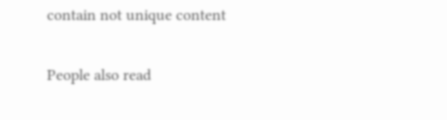contain not unique content

People also read